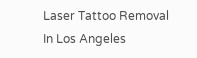Laser Tattoo Removal In Los Angeles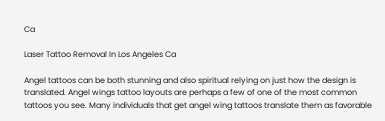Ca

Laser Tattoo Removal In Los Angeles Ca

Angel tattoos can be both stunning and also spiritual relying on just how the design is translated. Angel wings tattoo layouts are perhaps a few of one of the most common tattoos you see. Many individuals that get angel wing tattoos translate them as favorable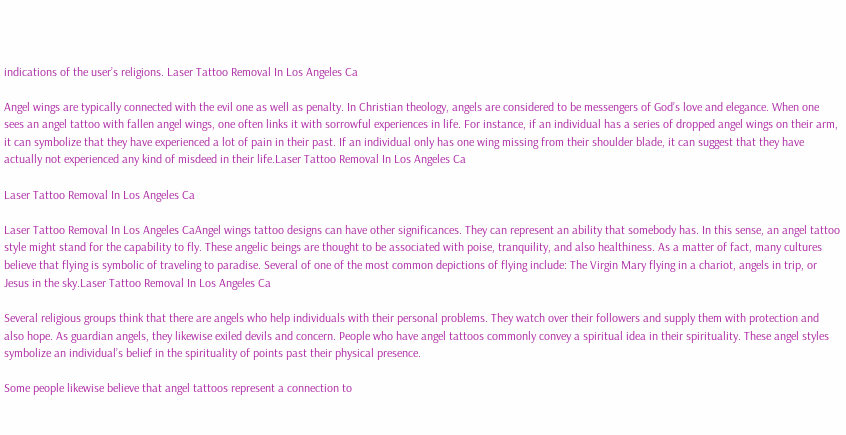indications of the user’s religions. Laser Tattoo Removal In Los Angeles Ca

Angel wings are typically connected with the evil one as well as penalty. In Christian theology, angels are considered to be messengers of God’s love and elegance. When one sees an angel tattoo with fallen angel wings, one often links it with sorrowful experiences in life. For instance, if an individual has a series of dropped angel wings on their arm, it can symbolize that they have experienced a lot of pain in their past. If an individual only has one wing missing from their shoulder blade, it can suggest that they have actually not experienced any kind of misdeed in their life.Laser Tattoo Removal In Los Angeles Ca

Laser Tattoo Removal In Los Angeles Ca

Laser Tattoo Removal In Los Angeles CaAngel wings tattoo designs can have other significances. They can represent an ability that somebody has. In this sense, an angel tattoo style might stand for the capability to fly. These angelic beings are thought to be associated with poise, tranquility, and also healthiness. As a matter of fact, many cultures believe that flying is symbolic of traveling to paradise. Several of one of the most common depictions of flying include: The Virgin Mary flying in a chariot, angels in trip, or Jesus in the sky.Laser Tattoo Removal In Los Angeles Ca

Several religious groups think that there are angels who help individuals with their personal problems. They watch over their followers and supply them with protection and also hope. As guardian angels, they likewise exiled devils and concern. People who have angel tattoos commonly convey a spiritual idea in their spirituality. These angel styles symbolize an individual’s belief in the spirituality of points past their physical presence.

Some people likewise believe that angel tattoos represent a connection to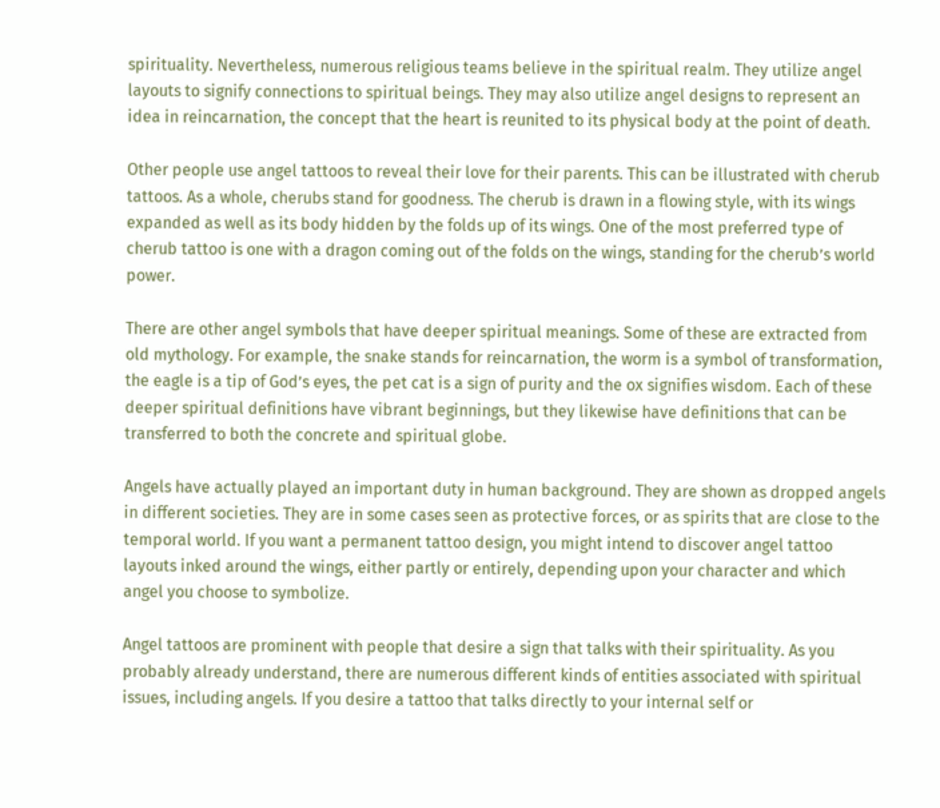spirituality. Nevertheless, numerous religious teams believe in the spiritual realm. They utilize angel layouts to signify connections to spiritual beings. They may also utilize angel designs to represent an idea in reincarnation, the concept that the heart is reunited to its physical body at the point of death.

Other people use angel tattoos to reveal their love for their parents. This can be illustrated with cherub tattoos. As a whole, cherubs stand for goodness. The cherub is drawn in a flowing style, with its wings expanded as well as its body hidden by the folds up of its wings. One of the most preferred type of cherub tattoo is one with a dragon coming out of the folds on the wings, standing for the cherub’s world power.

There are other angel symbols that have deeper spiritual meanings. Some of these are extracted from old mythology. For example, the snake stands for reincarnation, the worm is a symbol of transformation, the eagle is a tip of God’s eyes, the pet cat is a sign of purity and the ox signifies wisdom. Each of these deeper spiritual definitions have vibrant beginnings, but they likewise have definitions that can be transferred to both the concrete and spiritual globe.

Angels have actually played an important duty in human background. They are shown as dropped angels in different societies. They are in some cases seen as protective forces, or as spirits that are close to the temporal world. If you want a permanent tattoo design, you might intend to discover angel tattoo layouts inked around the wings, either partly or entirely, depending upon your character and which angel you choose to symbolize.

Angel tattoos are prominent with people that desire a sign that talks with their spirituality. As you probably already understand, there are numerous different kinds of entities associated with spiritual issues, including angels. If you desire a tattoo that talks directly to your internal self or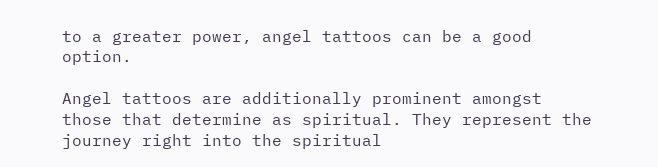to a greater power, angel tattoos can be a good option.

Angel tattoos are additionally prominent amongst those that determine as spiritual. They represent the journey right into the spiritual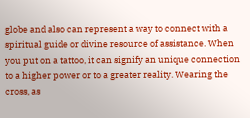globe and also can represent a way to connect with a spiritual guide or divine resource of assistance. When you put on a tattoo, it can signify an unique connection to a higher power or to a greater reality. Wearing the cross, as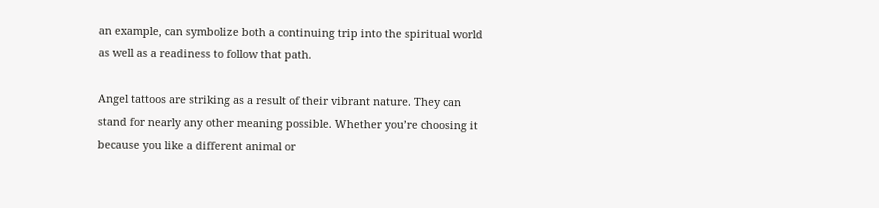an example, can symbolize both a continuing trip into the spiritual world as well as a readiness to follow that path.

Angel tattoos are striking as a result of their vibrant nature. They can stand for nearly any other meaning possible. Whether you’re choosing it because you like a different animal or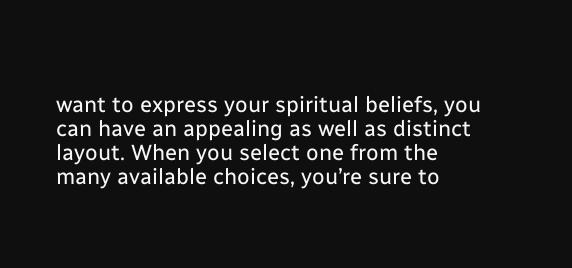want to express your spiritual beliefs, you can have an appealing as well as distinct layout. When you select one from the many available choices, you’re sure to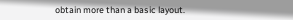obtain more than a basic layout.